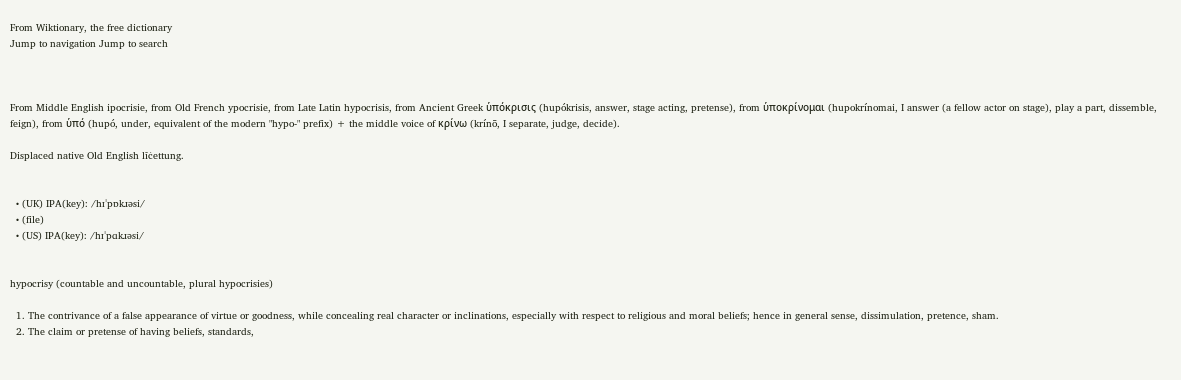From Wiktionary, the free dictionary
Jump to navigation Jump to search



From Middle English ipocrisie, from Old French ypocrisie, from Late Latin hypocrisis, from Ancient Greek ὑπόκρισις (hupókrisis, answer, stage acting, pretense), from ὑποκρίνομαι (hupokrínomai, I answer (a fellow actor on stage), play a part, dissemble, feign), from ὑπό (hupó, under, equivalent of the modern "hypo-" prefix) + the middle voice of κρίνω (krínō, I separate, judge, decide).

Displaced native Old English līċettung.


  • (UK) IPA(key): /hɪˈpɒkɹəsi/
  • (file)
  • (US) IPA(key): /hɪˈpɑkɹəsi/


hypocrisy (countable and uncountable, plural hypocrisies)

  1. The contrivance of a false appearance of virtue or goodness, while concealing real character or inclinations, especially with respect to religious and moral beliefs; hence in general sense, dissimulation, pretence, sham.
  2. The claim or pretense of having beliefs, standards,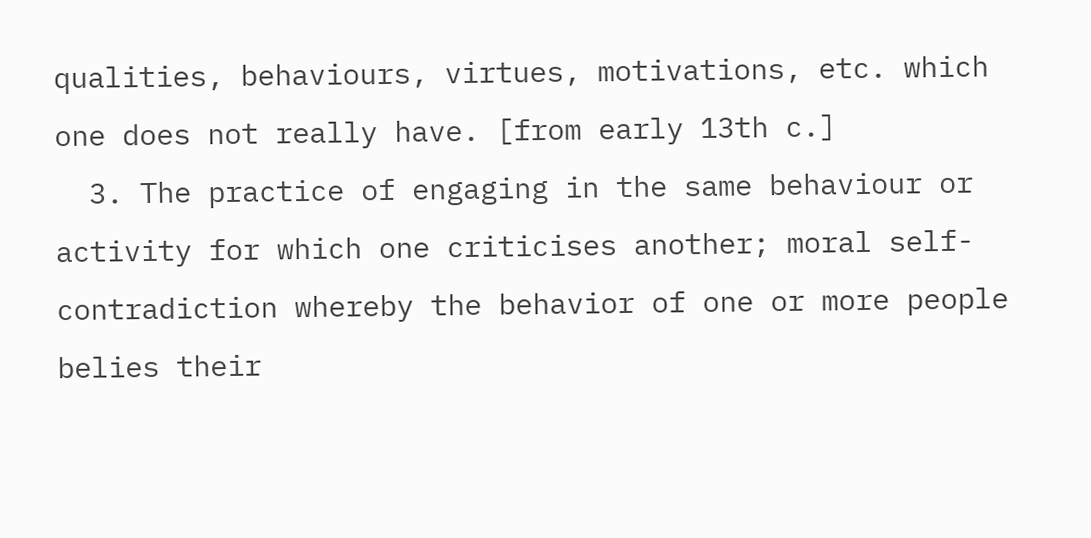qualities, behaviours, virtues, motivations, etc. which one does not really have. [from early 13th c.]
  3. The practice of engaging in the same behaviour or activity for which one criticises another; moral self-contradiction whereby the behavior of one or more people belies their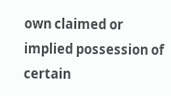own claimed or implied possession of certain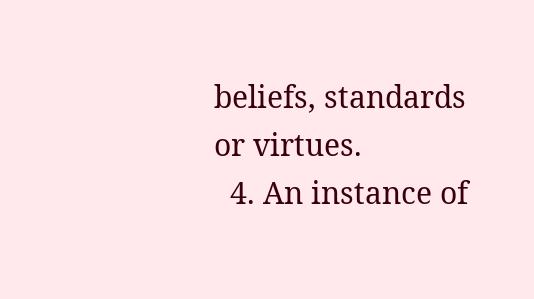beliefs, standards or virtues.
  4. An instance of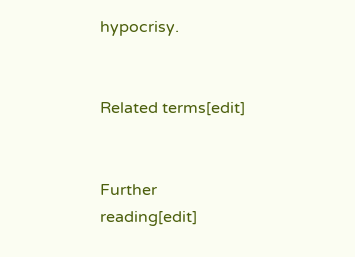hypocrisy.


Related terms[edit]


Further reading[edit]